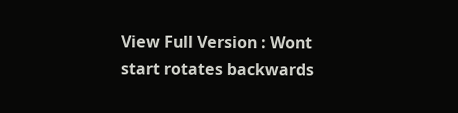View Full Version : Wont start rotates backwards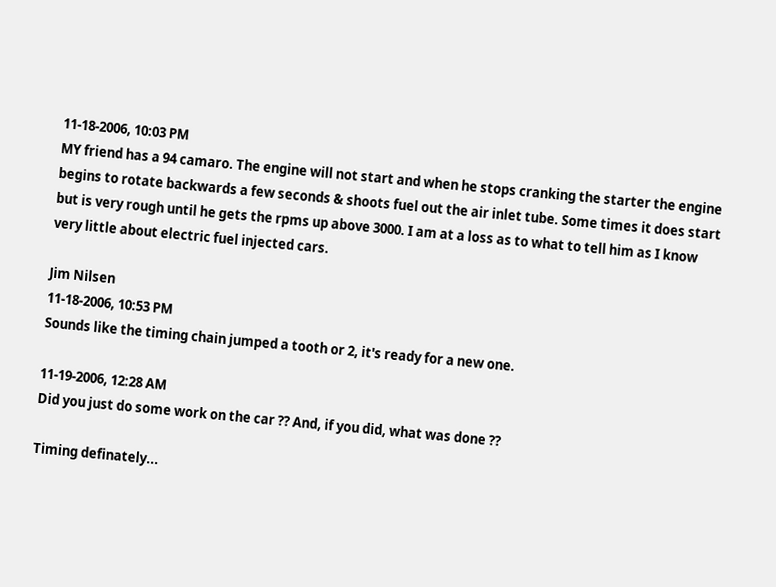11-18-2006, 10:03 PM
MY friend has a 94 camaro. The engine will not start and when he stops cranking the starter the engine begins to rotate backwards a few seconds & shoots fuel out the air inlet tube. Some times it does start but is very rough until he gets the rpms up above 3000. I am at a loss as to what to tell him as I know very little about electric fuel injected cars.

Jim Nilsen
11-18-2006, 10:53 PM
Sounds like the timing chain jumped a tooth or 2, it's ready for a new one.

11-19-2006, 12:28 AM
Did you just do some work on the car ?? And, if you did, what was done ??

Timing definately...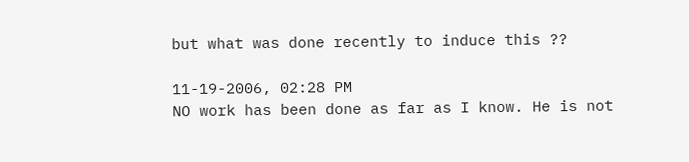but what was done recently to induce this ??

11-19-2006, 02:28 PM
NO work has been done as far as I know. He is not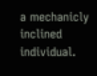a mechanicly inclined individual.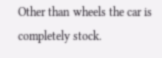Other than wheels the car is completely stock.